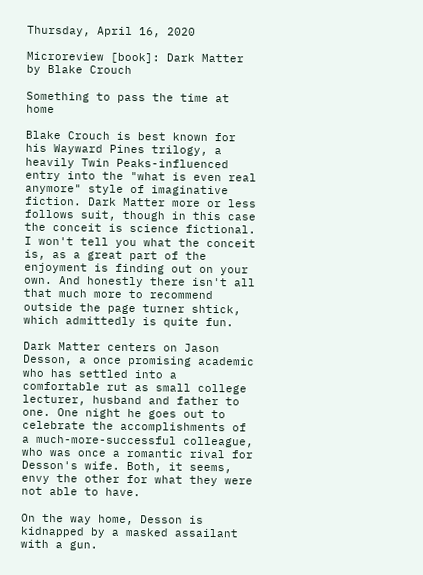Thursday, April 16, 2020

Microreview [book]: Dark Matter by Blake Crouch

Something to pass the time at home

Blake Crouch is best known for his Wayward Pines trilogy, a heavily Twin Peaks-influenced entry into the "what is even real anymore" style of imaginative fiction. Dark Matter more or less follows suit, though in this case the conceit is science fictional. I won't tell you what the conceit is, as a great part of the enjoyment is finding out on your own. And honestly there isn't all that much more to recommend outside the page turner shtick, which admittedly is quite fun.

Dark Matter centers on Jason Desson, a once promising academic who has settled into a comfortable rut as small college lecturer, husband and father to one. One night he goes out to celebrate the accomplishments of a much-more-successful colleague, who was once a romantic rival for Desson's wife. Both, it seems, envy the other for what they were not able to have.

On the way home, Desson is kidnapped by a masked assailant with a gun.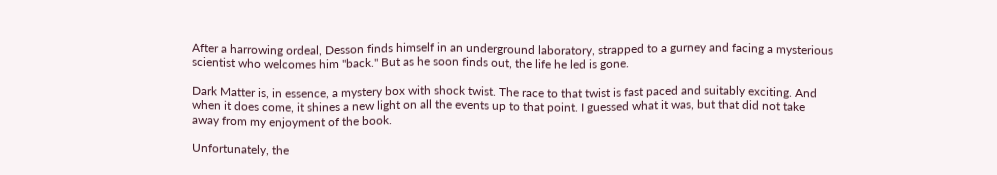After a harrowing ordeal, Desson finds himself in an underground laboratory, strapped to a gurney and facing a mysterious scientist who welcomes him "back." But as he soon finds out, the life he led is gone.

Dark Matter is, in essence, a mystery box with shock twist. The race to that twist is fast paced and suitably exciting. And when it does come, it shines a new light on all the events up to that point. I guessed what it was, but that did not take away from my enjoyment of the book.

Unfortunately, the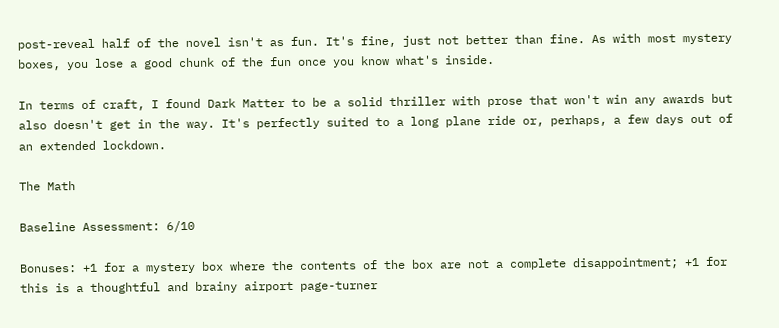post-reveal half of the novel isn't as fun. It's fine, just not better than fine. As with most mystery boxes, you lose a good chunk of the fun once you know what's inside.

In terms of craft, I found Dark Matter to be a solid thriller with prose that won't win any awards but also doesn't get in the way. It's perfectly suited to a long plane ride or, perhaps, a few days out of an extended lockdown.

The Math

Baseline Assessment: 6/10

Bonuses: +1 for a mystery box where the contents of the box are not a complete disappointment; +1 for this is a thoughtful and brainy airport page-turner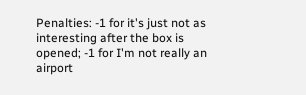Penalties: -1 for it's just not as interesting after the box is opened; -1 for I'm not really an airport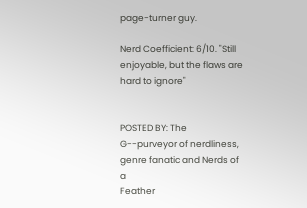page-turner guy.

Nerd Coefficient: 6/10. "Still enjoyable, but the flaws are hard to ignore"


POSTED BY: The G--purveyor of nerdliness, genre fanatic and Nerds of a
Feather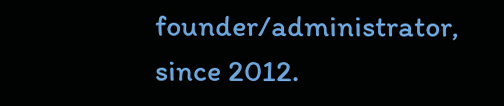founder/administrator, since 2012.